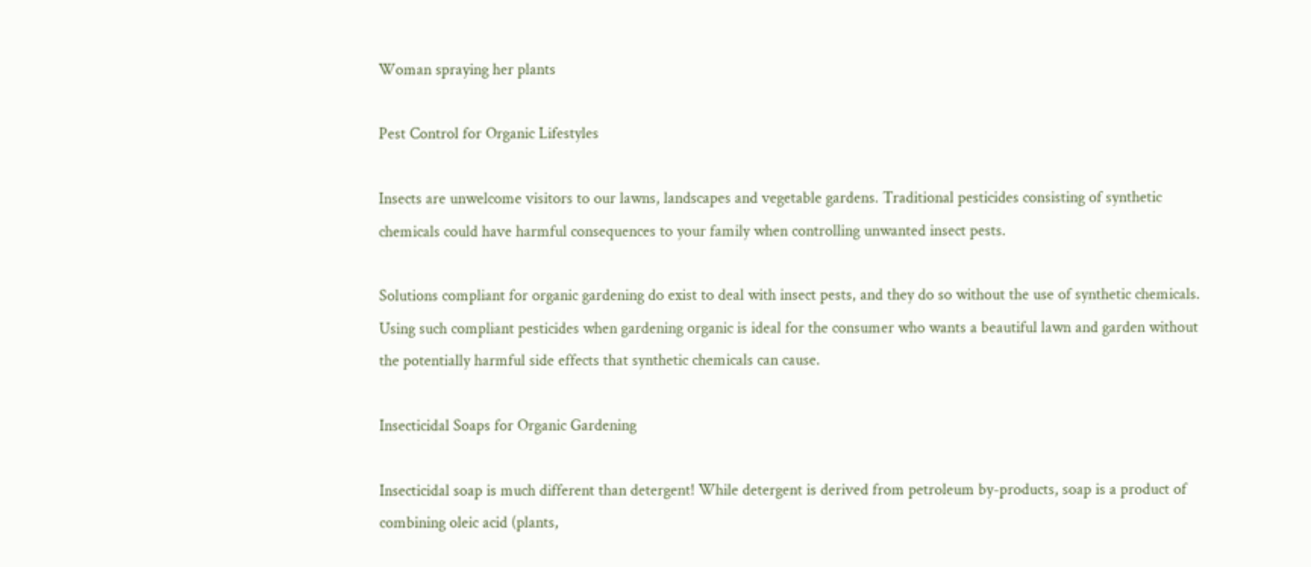Woman spraying her plants

Pest Control for Organic Lifestyles

Insects are unwelcome visitors to our lawns, landscapes and vegetable gardens. Traditional pesticides consisting of synthetic chemicals could have harmful consequences to your family when controlling unwanted insect pests.

Solutions compliant for organic gardening do exist to deal with insect pests, and they do so without the use of synthetic chemicals. Using such compliant pesticides when gardening organic is ideal for the consumer who wants a beautiful lawn and garden without the potentially harmful side effects that synthetic chemicals can cause.

Insecticidal Soaps for Organic Gardening

Insecticidal soap is much different than detergent! While detergent is derived from petroleum by-products, soap is a product of combining oleic acid (plants,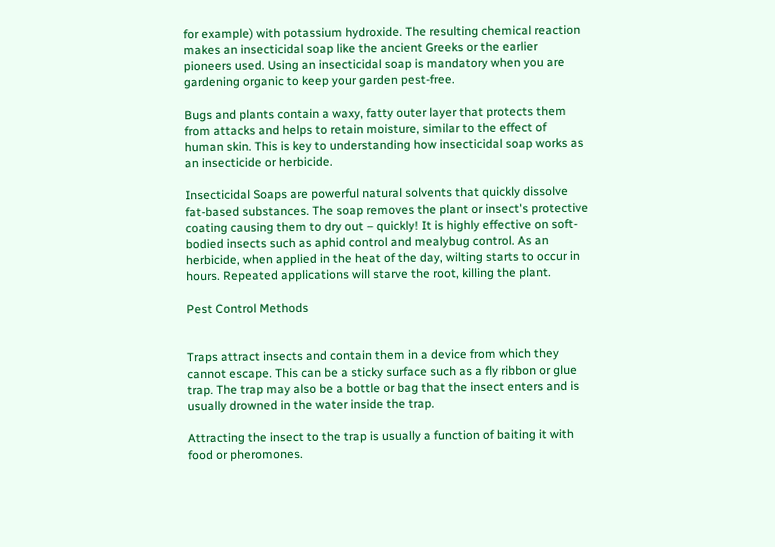for example) with potassium hydroxide. The resulting chemical reaction makes an insecticidal soap like the ancient Greeks or the earlier pioneers used. Using an insecticidal soap is mandatory when you are gardening organic to keep your garden pest-free.

Bugs and plants contain a waxy, fatty outer layer that protects them from attacks and helps to retain moisture, similar to the effect of human skin. This is key to understanding how insecticidal soap works as an insecticide or herbicide.

Insecticidal Soaps are powerful natural solvents that quickly dissolve fat-based substances. The soap removes the plant or insect's protective coating causing them to dry out – quickly! It is highly effective on soft-bodied insects such as aphid control and mealybug control. As an herbicide, when applied in the heat of the day, wilting starts to occur in hours. Repeated applications will starve the root, killing the plant.

Pest Control Methods


Traps attract insects and contain them in a device from which they cannot escape. This can be a sticky surface such as a fly ribbon or glue trap. The trap may also be a bottle or bag that the insect enters and is usually drowned in the water inside the trap.

Attracting the insect to the trap is usually a function of baiting it with food or pheromones.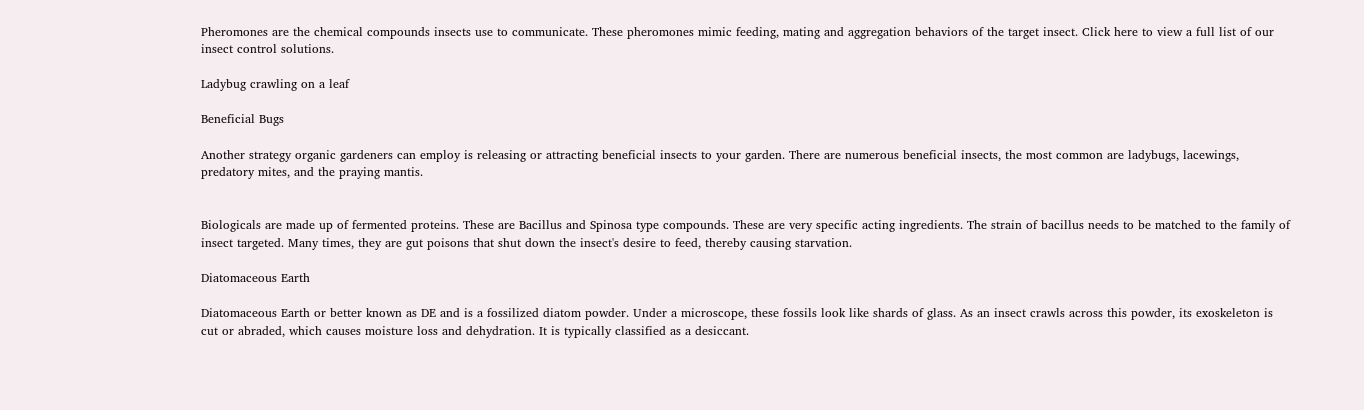Pheromones are the chemical compounds insects use to communicate. These pheromones mimic feeding, mating and aggregation behaviors of the target insect. Click here to view a full list of our insect control solutions.

Ladybug crawling on a leaf

Beneficial Bugs

Another strategy organic gardeners can employ is releasing or attracting beneficial insects to your garden. There are numerous beneficial insects, the most common are ladybugs, lacewings, predatory mites, and the praying mantis.


Biologicals are made up of fermented proteins. These are Bacillus and Spinosa type compounds. These are very specific acting ingredients. The strain of bacillus needs to be matched to the family of insect targeted. Many times, they are gut poisons that shut down the insect's desire to feed, thereby causing starvation.

Diatomaceous Earth

Diatomaceous Earth or better known as DE and is a fossilized diatom powder. Under a microscope, these fossils look like shards of glass. As an insect crawls across this powder, its exoskeleton is cut or abraded, which causes moisture loss and dehydration. It is typically classified as a desiccant.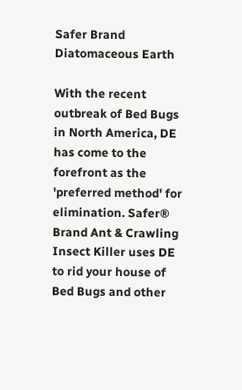Safer Brand Diatomaceous Earth

With the recent outbreak of Bed Bugs in North America, DE has come to the forefront as the 'preferred method' for elimination. Safer® Brand Ant & Crawling Insect Killer uses DE to rid your house of Bed Bugs and other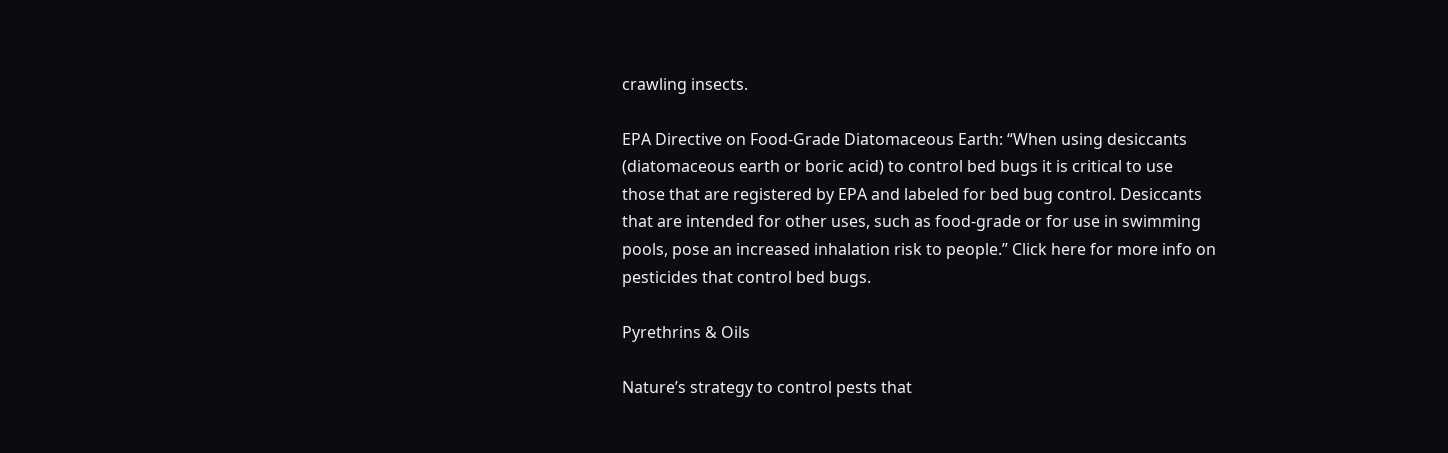crawling insects.

EPA Directive on Food-Grade Diatomaceous Earth: “When using desiccants (diatomaceous earth or boric acid) to control bed bugs it is critical to use those that are registered by EPA and labeled for bed bug control. Desiccants that are intended for other uses, such as food-grade or for use in swimming pools, pose an increased inhalation risk to people.” Click here for more info on pesticides that control bed bugs.

Pyrethrins & Oils

Nature’s strategy to control pests that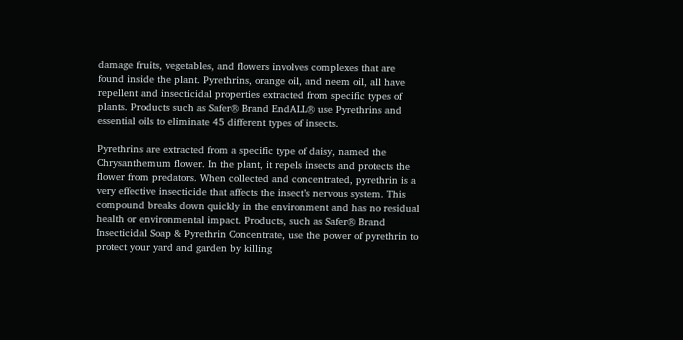damage fruits, vegetables, and flowers involves complexes that are found inside the plant. Pyrethrins, orange oil, and neem oil, all have repellent and insecticidal properties extracted from specific types of plants. Products such as Safer® Brand EndALL® use Pyrethrins and essential oils to eliminate 45 different types of insects.

Pyrethrins are extracted from a specific type of daisy, named the Chrysanthemum flower. In the plant, it repels insects and protects the flower from predators. When collected and concentrated, pyrethrin is a very effective insecticide that affects the insect’s nervous system. This compound breaks down quickly in the environment and has no residual health or environmental impact. Products, such as Safer® Brand Insecticidal Soap & Pyrethrin Concentrate, use the power of pyrethrin to protect your yard and garden by killing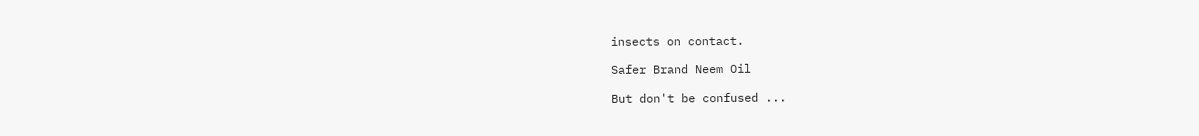insects on contact.

Safer Brand Neem Oil

But don't be confused ...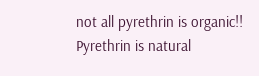not all pyrethrin is organic!! Pyrethrin is natural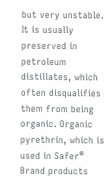but very unstable. It is usually preserved in petroleum distillates, which often disqualifies them from being organic. Organic pyrethrin, which is used in Safer® Brand products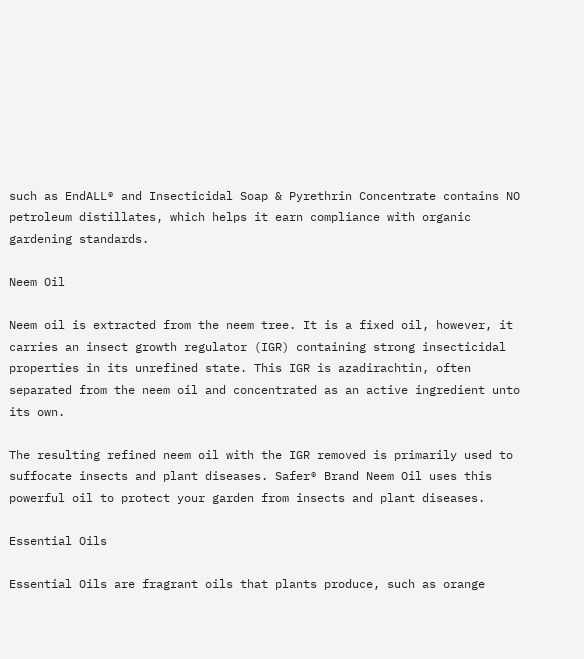such as EndALL® and Insecticidal Soap & Pyrethrin Concentrate contains NO petroleum distillates, which helps it earn compliance with organic gardening standards.

Neem Oil

Neem oil is extracted from the neem tree. It is a fixed oil, however, it carries an insect growth regulator (IGR) containing strong insecticidal properties in its unrefined state. This IGR is azadirachtin, often separated from the neem oil and concentrated as an active ingredient unto its own.

The resulting refined neem oil with the IGR removed is primarily used to suffocate insects and plant diseases. Safer® Brand Neem Oil uses this powerful oil to protect your garden from insects and plant diseases.

Essential Oils

Essential Oils are fragrant oils that plants produce, such as orange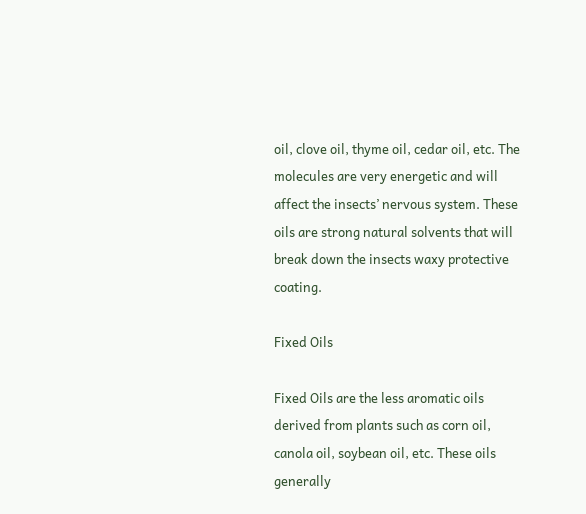oil, clove oil, thyme oil, cedar oil, etc. The molecules are very energetic and will affect the insects’ nervous system. These oils are strong natural solvents that will break down the insects waxy protective coating.

Fixed Oils

Fixed Oils are the less aromatic oils derived from plants such as corn oil, canola oil, soybean oil, etc. These oils generally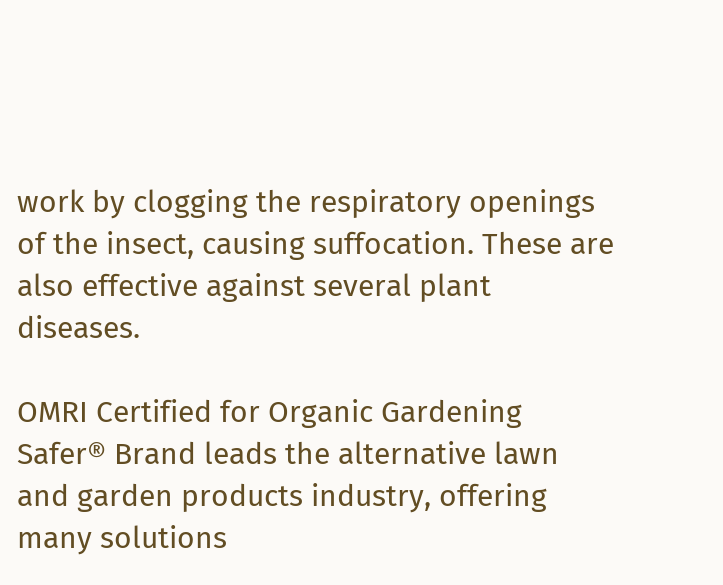work by clogging the respiratory openings of the insect, causing suffocation. These are also effective against several plant diseases.

OMRI Certified for Organic Gardening Safer® Brand leads the alternative lawn and garden products industry, offering many solutions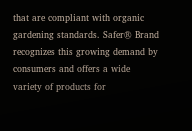that are compliant with organic gardening standards. Safer® Brand recognizes this growing demand by consumers and offers a wide variety of products for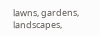lawns, gardens, landscapes,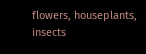flowers, houseplants, insects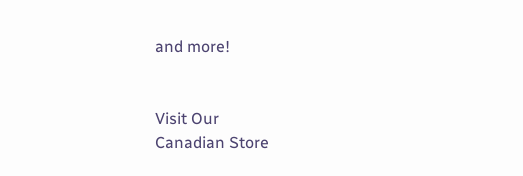and more!


Visit Our
Canadian Store